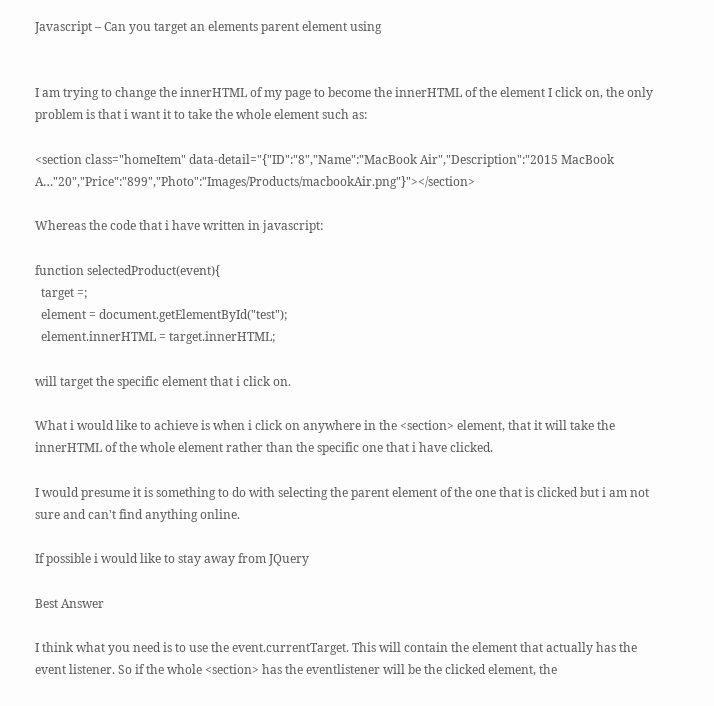Javascript – Can you target an elements parent element using


I am trying to change the innerHTML of my page to become the innerHTML of the element I click on, the only problem is that i want it to take the whole element such as:

<section class="homeItem" data-detail="{"ID":"8","Name":"MacBook Air","Description":"2015 MacBook A…"20","Price":"899","Photo":"Images/Products/macbookAir.png"}"></section>

Whereas the code that i have written in javascript:

function selectedProduct(event){
  target =;
  element = document.getElementById("test");
  element.innerHTML = target.innerHTML;

will target the specific element that i click on.

What i would like to achieve is when i click on anywhere in the <section> element, that it will take the innerHTML of the whole element rather than the specific one that i have clicked.

I would presume it is something to do with selecting the parent element of the one that is clicked but i am not sure and can't find anything online.

If possible i would like to stay away from JQuery

Best Answer

I think what you need is to use the event.currentTarget. This will contain the element that actually has the event listener. So if the whole <section> has the eventlistener will be the clicked element, the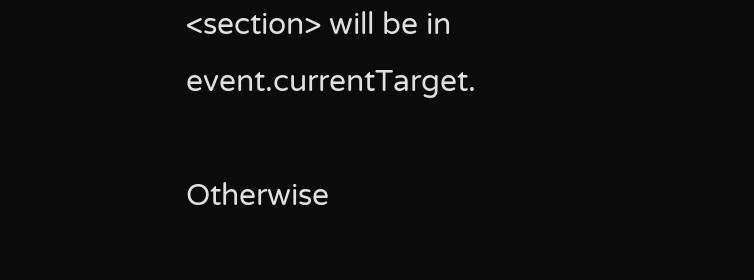<section> will be in event.currentTarget.

Otherwise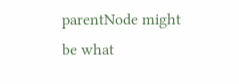parentNode might be what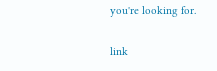you're looking for.

link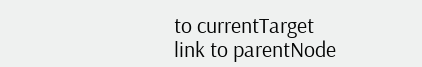to currentTarget
link to parentNode